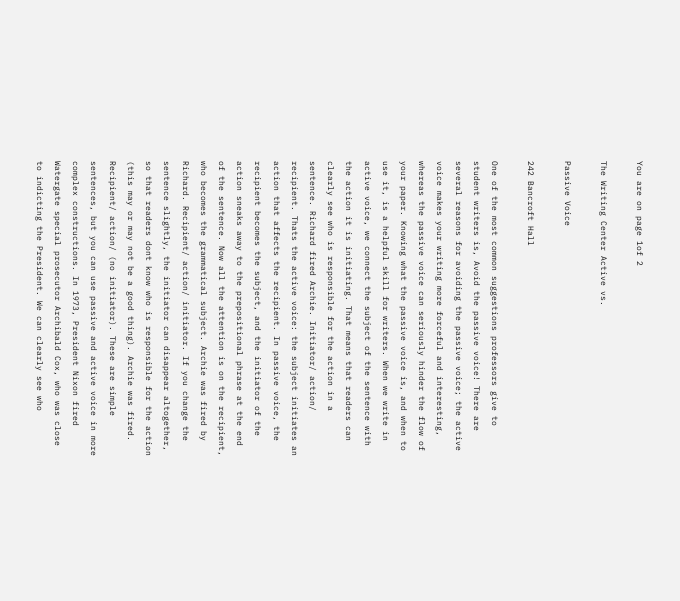You are on page 1of 2

The Writing Center Active vs.

Passive Voice

242 Bancroft Hall

One of the most common suggestions professors give to student writers is, Avoid the passive voice! There are several reasons for avoiding the passive voice; the active voice makes your writing more forceful and interesting, whereas the passive voice can seriously hinder the flow of your paper. Knowing what the passive voice is, and when to use it, is a helpful skill for writers. When we write in active voice, we connect the subject of the sentence with the action it is initiating. That means that readers can clearly see who is responsible for the action in a sentence. Richard fired Archie. Initiator/ action/ recipient. Thats the active voice: the subject initiates an action that affects the recipient. In passive voice, the recipient becomes the subject, and the initiator of the action sneaks away to the prepositional phrase at the end of the sentence. Now all the attention is on the recipient, who becomes the grammatical subject. Archie was fired by Richard. Recipient/ action/ initiator. If you change the sentence slightly, the initiator can disappear altogether, so that readers dont know who is responsible for the action (this may or may not be a good thing). Archie was fired. Recipient/ action/ (no initiator). These are simple sentences, but you can use passive and active voice in more complex constructions. In 1973, President Nixon fired Watergate special prosecutor Archibald Cox, who was close to indicting the President. We can clearly see who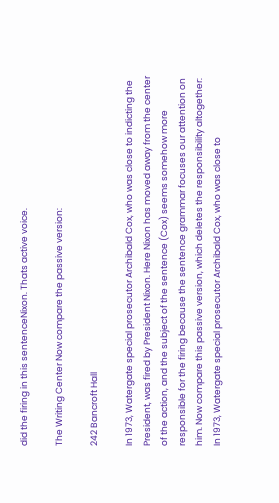did the firing in this sentenceNixon. Thats active voice.

The Writing Center Now compare the passive version:

242 Bancroft Hall

In 1973, Watergate special prosecutor Archibald Cox, who was close to indicting the President, was fired by President Nixon. Here Nixon has moved away from the center of the action, and the subject of the sentence (Cox) seems somehow more responsible for the firing because the sentence grammar focuses our attention on him. Now compare this passive version, which deletes the responsibility altogether: In 1973, Watergate special prosecutor Archibald Cox, who was close to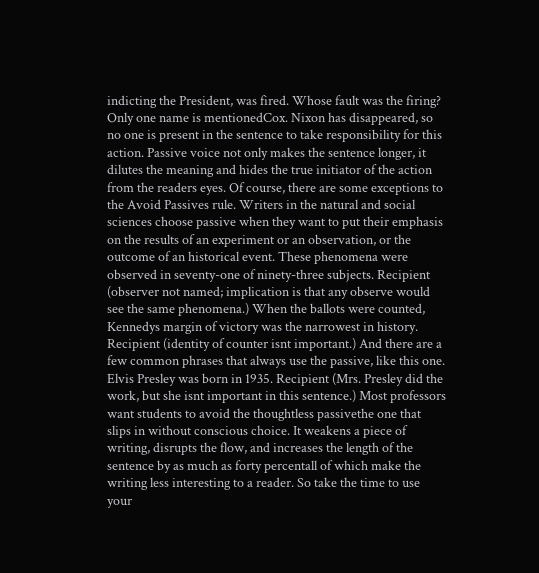indicting the President, was fired. Whose fault was the firing? Only one name is mentionedCox. Nixon has disappeared, so no one is present in the sentence to take responsibility for this action. Passive voice not only makes the sentence longer, it dilutes the meaning and hides the true initiator of the action from the readers eyes. Of course, there are some exceptions to the Avoid Passives rule. Writers in the natural and social sciences choose passive when they want to put their emphasis on the results of an experiment or an observation, or the outcome of an historical event. These phenomena were observed in seventy-one of ninety-three subjects. Recipient (observer not named; implication is that any observe would see the same phenomena.) When the ballots were counted, Kennedys margin of victory was the narrowest in history. Recipient (identity of counter isnt important.) And there are a few common phrases that always use the passive, like this one. Elvis Presley was born in 1935. Recipient (Mrs. Presley did the work, but she isnt important in this sentence.) Most professors want students to avoid the thoughtless passivethe one that slips in without conscious choice. It weakens a piece of writing, disrupts the flow, and increases the length of the sentence by as much as forty percentall of which make the writing less interesting to a reader. So take the time to use your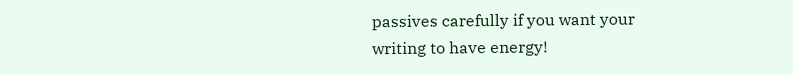passives carefully if you want your writing to have energy!